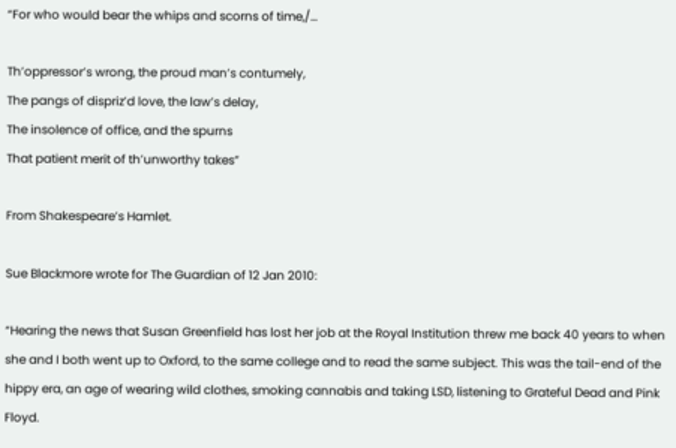“For who would bear the whips and scorns of time,/…

Th’oppressor’s wrong, the proud man’s contumely,
The pangs of dispriz’d love, the law’s delay,
The insolence of office, and the spurns
That patient merit of th’unworthy takes”

From Shakespeare’s Hamlet.

Sue Blackmore wrote for The Guardian of 12 Jan 2010:

“Hearing the news that Susan Greenfield has lost her job at the Royal Institution threw me back 40 years to when she and I both went up to Oxford, to the same college and to read the same subject. This was the tail-end of the hippy era, an age of wearing wild clothes, smoking cannabis and taking LSD, listening to Grateful Dead and Pink Floyd.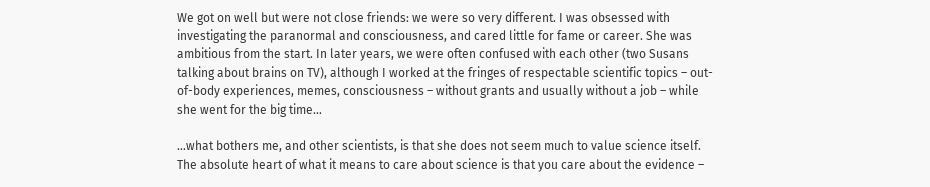We got on well but were not close friends: we were so very different. I was obsessed with investigating the paranormal and consciousness, and cared little for fame or career. She was ambitious from the start. In later years, we were often confused with each other (two Susans talking about brains on TV), although I worked at the fringes of respectable scientific topics – out-of-body experiences, memes, consciousness – without grants and usually without a job – while she went for the big time…

…what bothers me, and other scientists, is that she does not seem much to value science itself. The absolute heart of what it means to care about science is that you care about the evidence –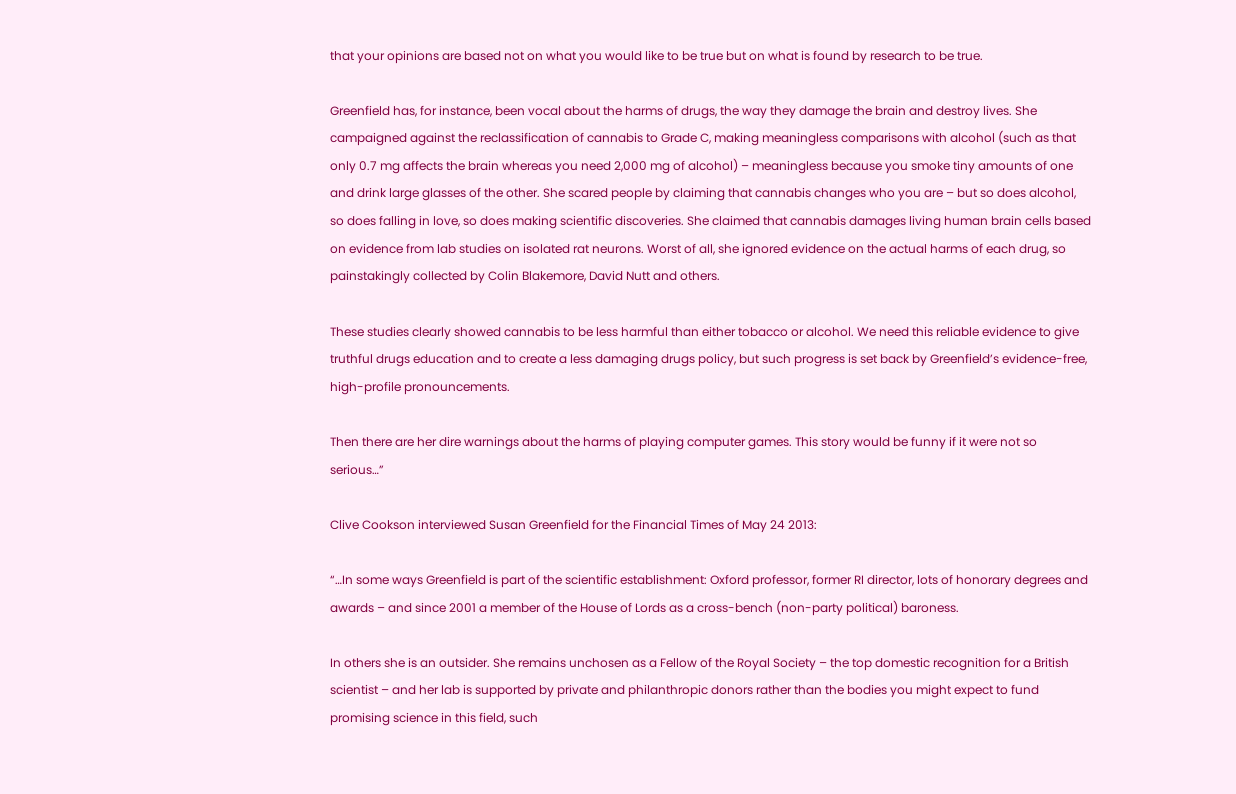that your opinions are based not on what you would like to be true but on what is found by research to be true.

Greenfield has, for instance, been vocal about the harms of drugs, the way they damage the brain and destroy lives. She campaigned against the reclassification of cannabis to Grade C, making meaningless comparisons with alcohol (such as that only 0.7 mg affects the brain whereas you need 2,000 mg of alcohol) – meaningless because you smoke tiny amounts of one and drink large glasses of the other. She scared people by claiming that cannabis changes who you are – but so does alcohol, so does falling in love, so does making scientific discoveries. She claimed that cannabis damages living human brain cells based on evidence from lab studies on isolated rat neurons. Worst of all, she ignored evidence on the actual harms of each drug, so painstakingly collected by Colin Blakemore, David Nutt and others.

These studies clearly showed cannabis to be less harmful than either tobacco or alcohol. We need this reliable evidence to give truthful drugs education and to create a less damaging drugs policy, but such progress is set back by Greenfield’s evidence-free, high-profile pronouncements.

Then there are her dire warnings about the harms of playing computer games. This story would be funny if it were not so serious…”

Clive Cookson interviewed Susan Greenfield for the Financial Times of May 24 2013:

“…In some ways Greenfield is part of the scientific establishment: Oxford professor, former RI director, lots of honorary degrees and awards – and since 2001 a member of the House of Lords as a cross-bench (non-party political) baroness.

In others she is an outsider. She remains unchosen as a Fellow of the Royal Society – the top domestic recognition for a British scientist – and her lab is supported by private and philanthropic donors rather than the bodies you might expect to fund promising science in this field, such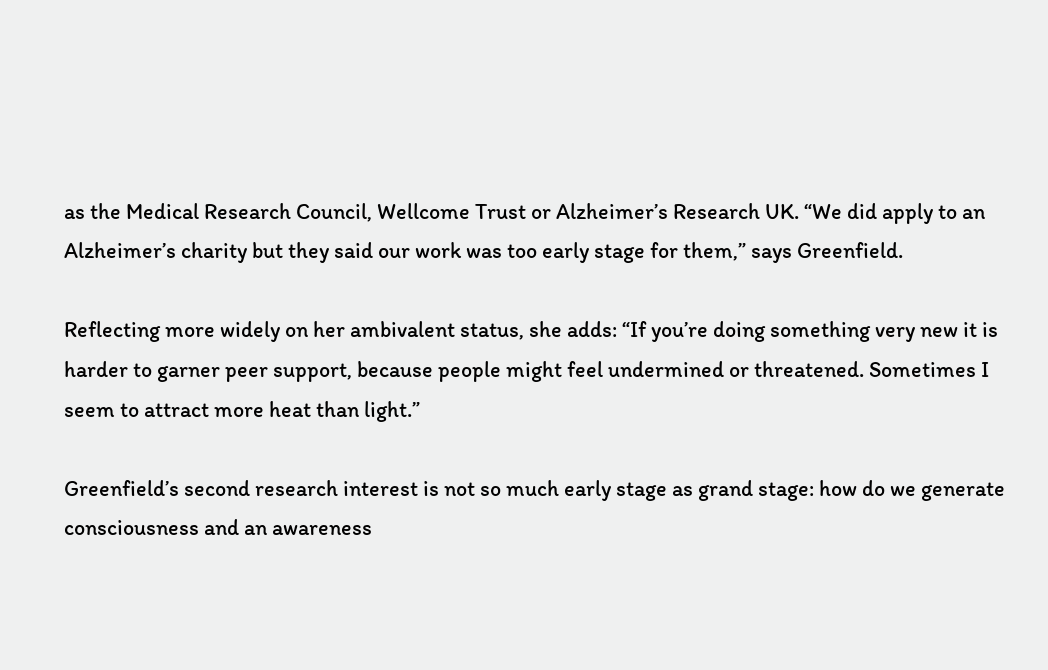as the Medical Research Council, Wellcome Trust or Alzheimer’s Research UK. “We did apply to an Alzheimer’s charity but they said our work was too early stage for them,” says Greenfield.

Reflecting more widely on her ambivalent status, she adds: “If you’re doing something very new it is harder to garner peer support, because people might feel undermined or threatened. Sometimes I seem to attract more heat than light.”

Greenfield’s second research interest is not so much early stage as grand stage: how do we generate consciousness and an awareness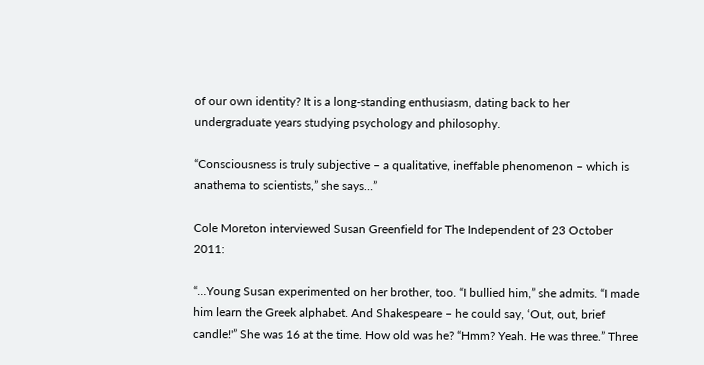of our own identity? It is a long-standing enthusiasm, dating back to her undergraduate years studying psychology and philosophy.

“Consciousness is truly subjective – a qualitative, ineffable phenomenon – which is anathema to scientists,” she says…”

Cole Moreton interviewed Susan Greenfield for The Independent of 23 October 2011:

“…Young Susan experimented on her brother, too. “I bullied him,” she admits. “I made him learn the Greek alphabet. And Shakespeare – he could say, ‘Out, out, brief candle!'” She was 16 at the time. How old was he? “Hmm? Yeah. He was three.” Three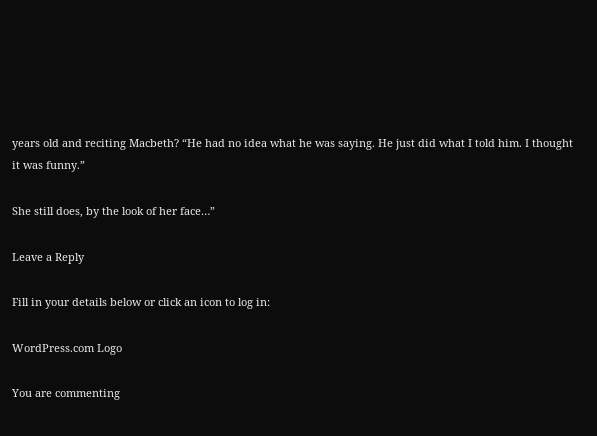years old and reciting Macbeth? “He had no idea what he was saying. He just did what I told him. I thought it was funny.”

She still does, by the look of her face…”

Leave a Reply

Fill in your details below or click an icon to log in:

WordPress.com Logo

You are commenting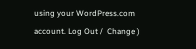using your WordPress.com account. Log Out /  Change )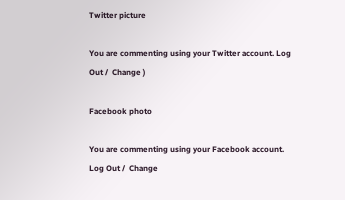Twitter picture

You are commenting using your Twitter account. Log Out /  Change )

Facebook photo

You are commenting using your Facebook account. Log Out /  Change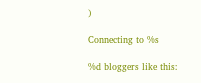)

Connecting to %s

%d bloggers like this: